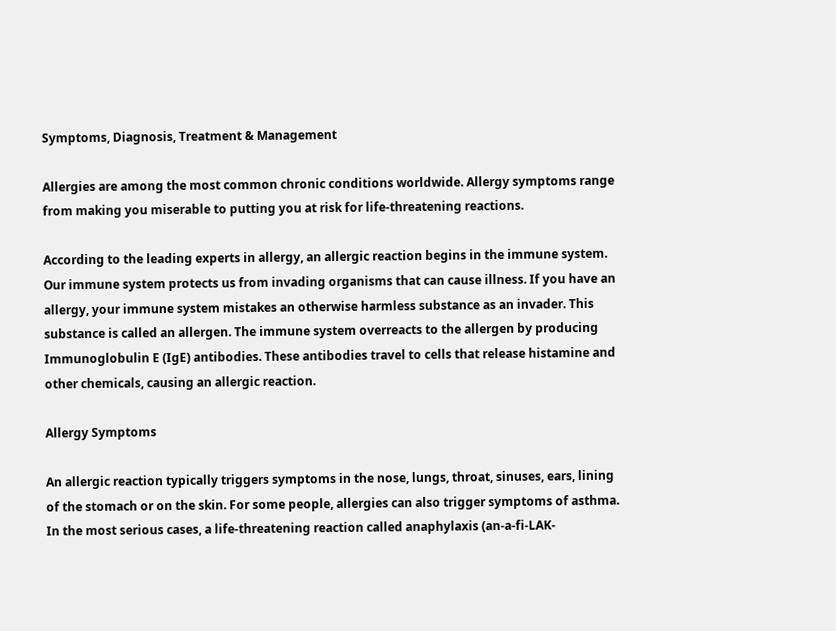Symptoms, Diagnosis, Treatment & Management

Allergies are among the most common chronic conditions worldwide. Allergy symptoms range from making you miserable to putting you at risk for life-threatening reactions.

According to the leading experts in allergy, an allergic reaction begins in the immune system. Our immune system protects us from invading organisms that can cause illness. If you have an allergy, your immune system mistakes an otherwise harmless substance as an invader. This substance is called an allergen. The immune system overreacts to the allergen by producing Immunoglobulin E (IgE) antibodies. These antibodies travel to cells that release histamine and other chemicals, causing an allergic reaction.

Allergy Symptoms

An allergic reaction typically triggers symptoms in the nose, lungs, throat, sinuses, ears, lining of the stomach or on the skin. For some people, allergies can also trigger symptoms of asthma. In the most serious cases, a life-threatening reaction called anaphylaxis (an-a-fi-LAK-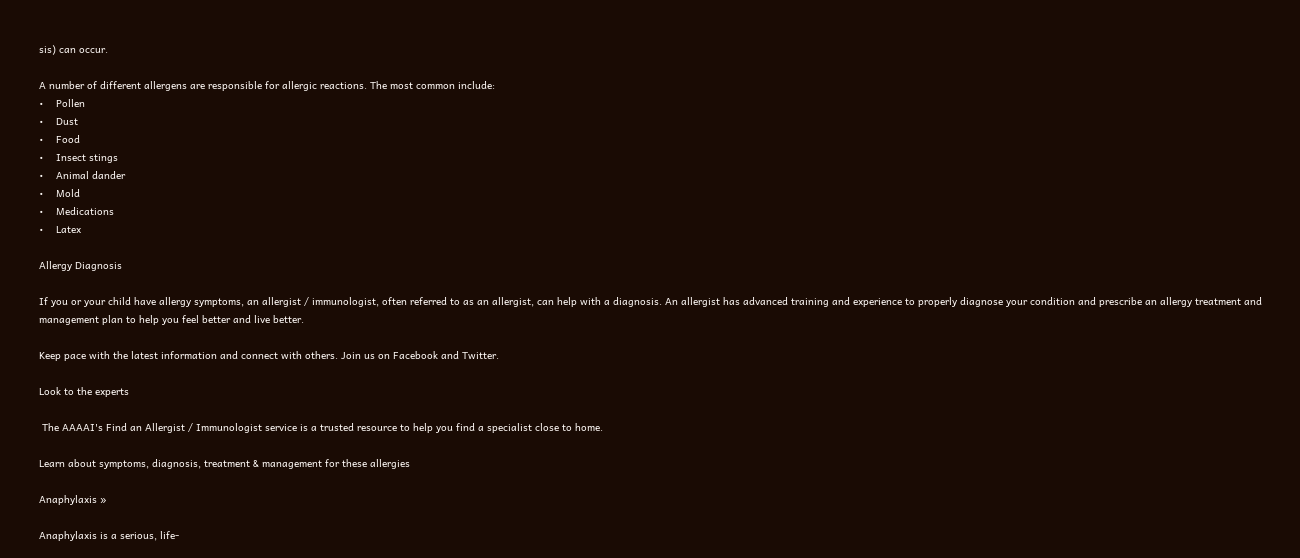sis) can occur.

A number of different allergens are responsible for allergic reactions. The most common include:
•    Pollen
•    Dust
•    Food
•    Insect stings
•    Animal dander
•    Mold
•    Medications
•    Latex

Allergy Diagnosis

If you or your child have allergy symptoms, an allergist / immunologist, often referred to as an allergist, can help with a diagnosis. An allergist has advanced training and experience to properly diagnose your condition and prescribe an allergy treatment and management plan to help you feel better and live better.

Keep pace with the latest information and connect with others. Join us on Facebook and Twitter.

Look to the experts

 The AAAAI's Find an Allergist / Immunologist service is a trusted resource to help you find a specialist close to home.

Learn about symptoms, diagnosis, treatment & management for these allergies

Anaphylaxis »

Anaphylaxis is a serious, life-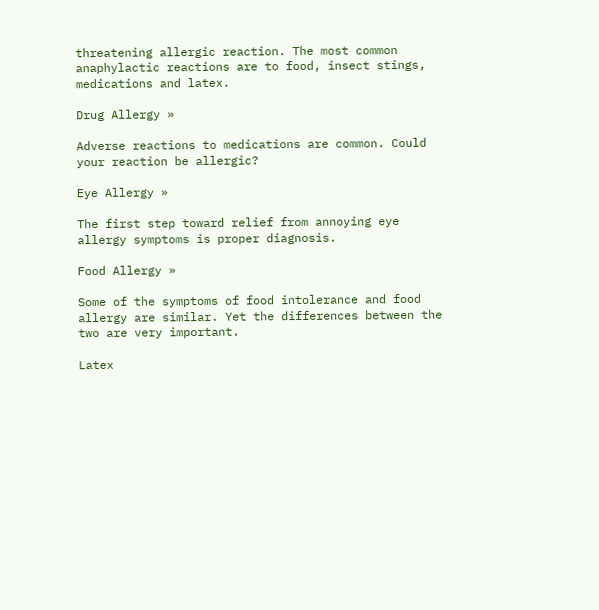threatening allergic reaction. The most common anaphylactic reactions are to food, insect stings, medications and latex.

Drug Allergy »

Adverse reactions to medications are common. Could your reaction be allergic?

Eye Allergy »

The first step toward relief from annoying eye allergy symptoms is proper diagnosis.

Food Allergy »

Some of the symptoms of food intolerance and food allergy are similar. Yet the differences between the two are very important.

Latex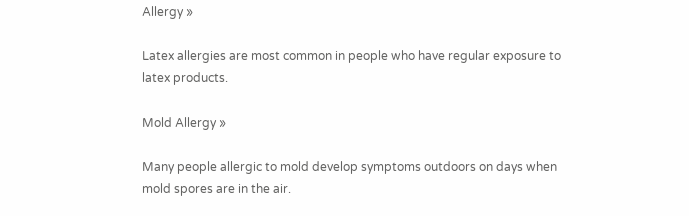Allergy »

Latex allergies are most common in people who have regular exposure to latex products.

Mold Allergy »

Many people allergic to mold develop symptoms outdoors on days when mold spores are in the air.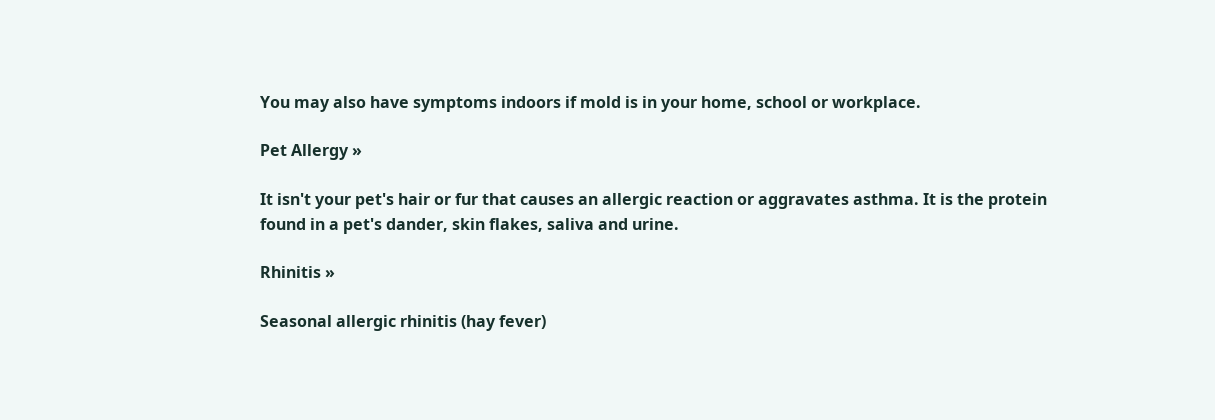You may also have symptoms indoors if mold is in your home, school or workplace.

Pet Allergy »

It isn't your pet's hair or fur that causes an allergic reaction or aggravates asthma. It is the protein found in a pet's dander, skin flakes, saliva and urine.

Rhinitis »

Seasonal allergic rhinitis (hay fever)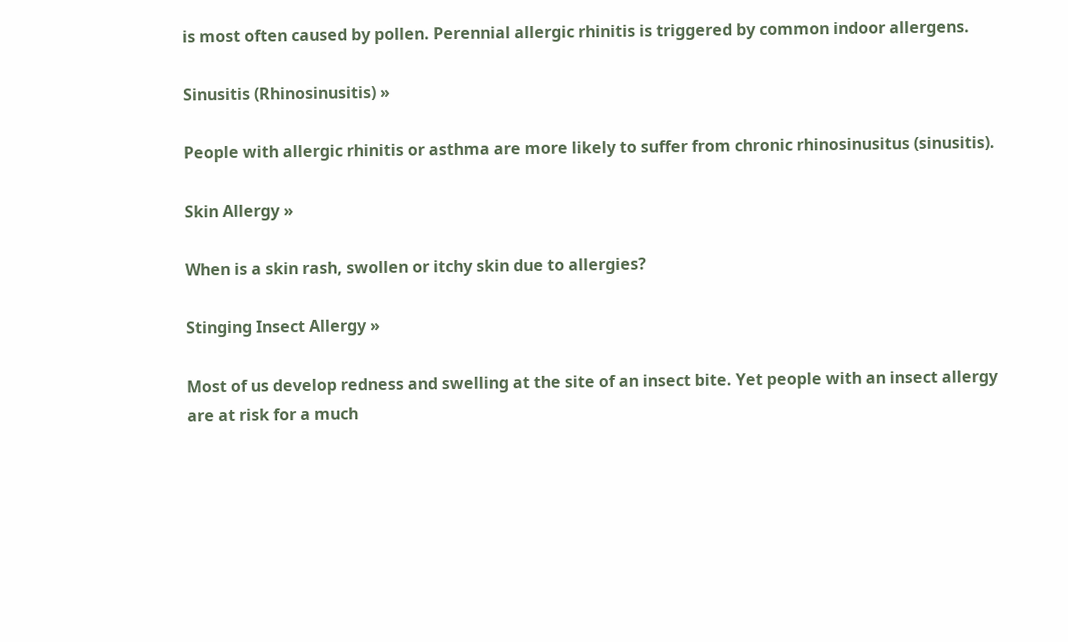is most often caused by pollen. Perennial allergic rhinitis is triggered by common indoor allergens.

Sinusitis (Rhinosinusitis) »

People with allergic rhinitis or asthma are more likely to suffer from chronic rhinosinusitus (sinusitis).

Skin Allergy »

When is a skin rash, swollen or itchy skin due to allergies?

Stinging Insect Allergy »

Most of us develop redness and swelling at the site of an insect bite. Yet people with an insect allergy are at risk for a much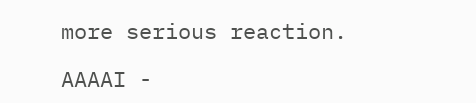more serious reaction.

AAAAI -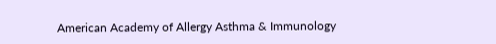American Academy of Allergy Asthma & Immunology